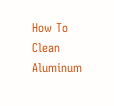How To Clean Aluminum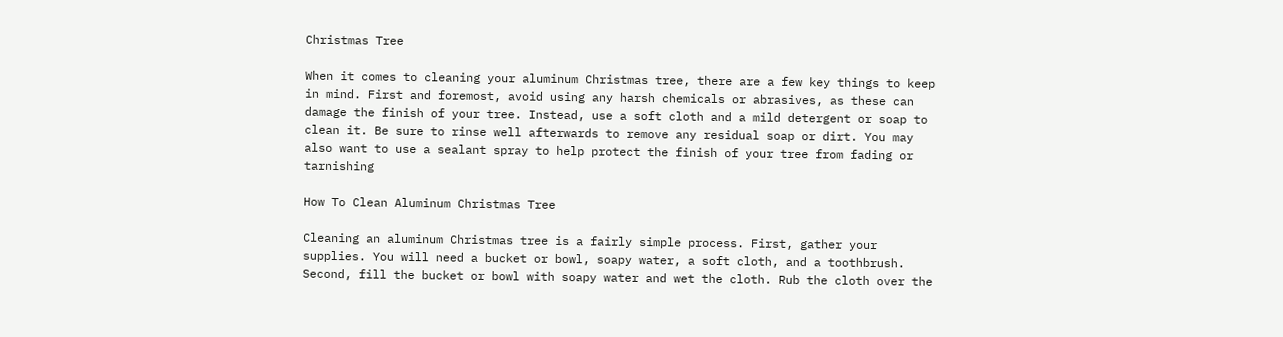Christmas Tree

When it comes to cleaning your aluminum Christmas tree, there are a few key things to keep in mind. First and foremost, avoid using any harsh chemicals or abrasives, as these can damage the finish of your tree. Instead, use a soft cloth and a mild detergent or soap to clean it. Be sure to rinse well afterwards to remove any residual soap or dirt. You may also want to use a sealant spray to help protect the finish of your tree from fading or tarnishing

How To Clean Aluminum Christmas Tree

Cleaning an aluminum Christmas tree is a fairly simple process. First, gather your supplies. You will need a bucket or bowl, soapy water, a soft cloth, and a toothbrush. Second, fill the bucket or bowl with soapy water and wet the cloth. Rub the cloth over the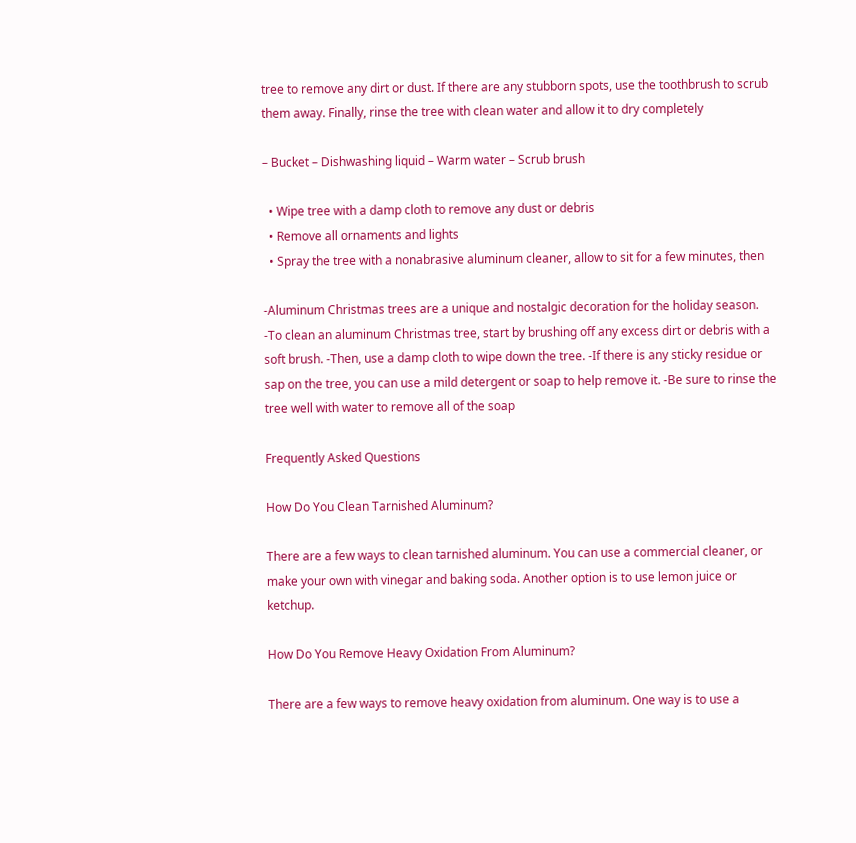tree to remove any dirt or dust. If there are any stubborn spots, use the toothbrush to scrub them away. Finally, rinse the tree with clean water and allow it to dry completely

– Bucket – Dishwashing liquid – Warm water – Scrub brush

  • Wipe tree with a damp cloth to remove any dust or debris
  • Remove all ornaments and lights
  • Spray the tree with a nonabrasive aluminum cleaner, allow to sit for a few minutes, then

-Aluminum Christmas trees are a unique and nostalgic decoration for the holiday season. -To clean an aluminum Christmas tree, start by brushing off any excess dirt or debris with a soft brush. -Then, use a damp cloth to wipe down the tree. -If there is any sticky residue or sap on the tree, you can use a mild detergent or soap to help remove it. -Be sure to rinse the tree well with water to remove all of the soap

Frequently Asked Questions

How Do You Clean Tarnished Aluminum?

There are a few ways to clean tarnished aluminum. You can use a commercial cleaner, or make your own with vinegar and baking soda. Another option is to use lemon juice or ketchup.

How Do You Remove Heavy Oxidation From Aluminum?

There are a few ways to remove heavy oxidation from aluminum. One way is to use a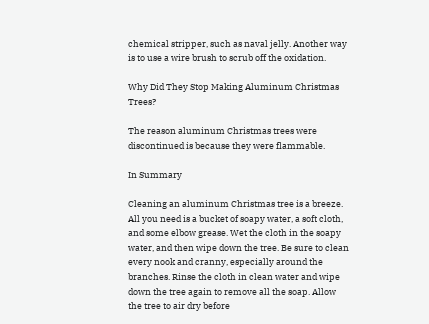chemical stripper, such as naval jelly. Another way is to use a wire brush to scrub off the oxidation.

Why Did They Stop Making Aluminum Christmas Trees?

The reason aluminum Christmas trees were discontinued is because they were flammable.

In Summary

Cleaning an aluminum Christmas tree is a breeze. All you need is a bucket of soapy water, a soft cloth, and some elbow grease. Wet the cloth in the soapy water, and then wipe down the tree. Be sure to clean every nook and cranny, especially around the branches. Rinse the cloth in clean water and wipe down the tree again to remove all the soap. Allow the tree to air dry before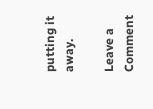putting it away.

Leave a Comment